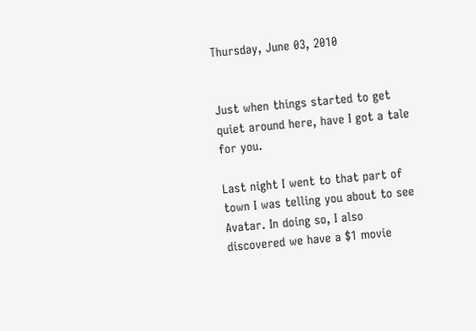Thursday, June 03, 2010


Just when things started to get quiet around here, have I got a tale for you.

Last night I went to that part of town I was telling you about to see Avatar. In doing so, I also discovered we have a $1 movie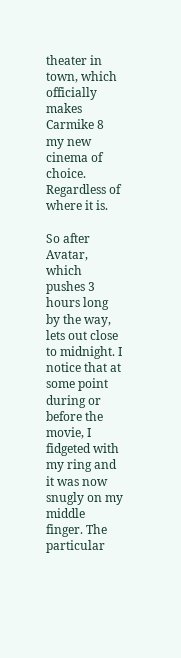theater in town, which officially makes Carmike 8 my new cinema of choice. Regardless of where it is.

So after Avatar, which pushes 3 hours long by the way, lets out close to midnight. I notice that at some point during or before the movie, I fidgeted with my ring and it was now snugly on my middle finger. The particular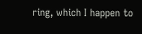ring, which I happen to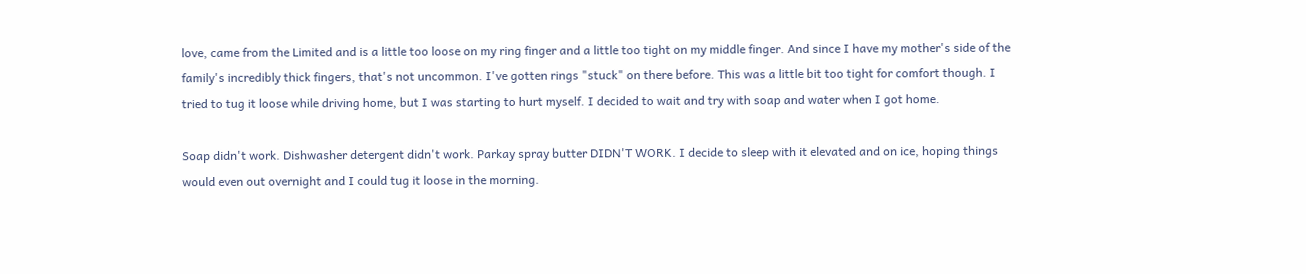love, came from the Limited and is a little too loose on my ring finger and a little too tight on my middle finger. And since I have my mother's side of the family's incredibly thick fingers, that's not uncommon. I've gotten rings "stuck" on there before. This was a little bit too tight for comfort though. I tried to tug it loose while driving home, but I was starting to hurt myself. I decided to wait and try with soap and water when I got home.

Soap didn't work. Dishwasher detergent didn't work. Parkay spray butter DIDN'T WORK. I decide to sleep with it elevated and on ice, hoping things would even out overnight and I could tug it loose in the morning.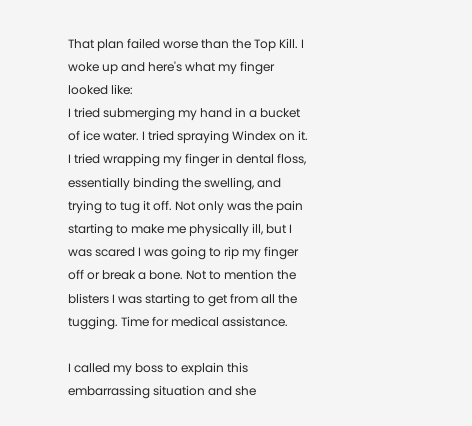That plan failed worse than the Top Kill. I woke up and here's what my finger looked like:
I tried submerging my hand in a bucket of ice water. I tried spraying Windex on it. I tried wrapping my finger in dental floss, essentially binding the swelling, and trying to tug it off. Not only was the pain starting to make me physically ill, but I was scared I was going to rip my finger off or break a bone. Not to mention the blisters I was starting to get from all the tugging. Time for medical assistance.

I called my boss to explain this embarrassing situation and she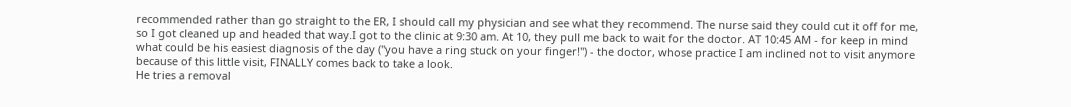recommended rather than go straight to the ER, I should call my physician and see what they recommend. The nurse said they could cut it off for me, so I got cleaned up and headed that way.I got to the clinic at 9:30 am. At 10, they pull me back to wait for the doctor. AT 10:45 AM - for keep in mind what could be his easiest diagnosis of the day ("you have a ring stuck on your finger!") - the doctor, whose practice I am inclined not to visit anymore because of this little visit, FINALLY comes back to take a look.
He tries a removal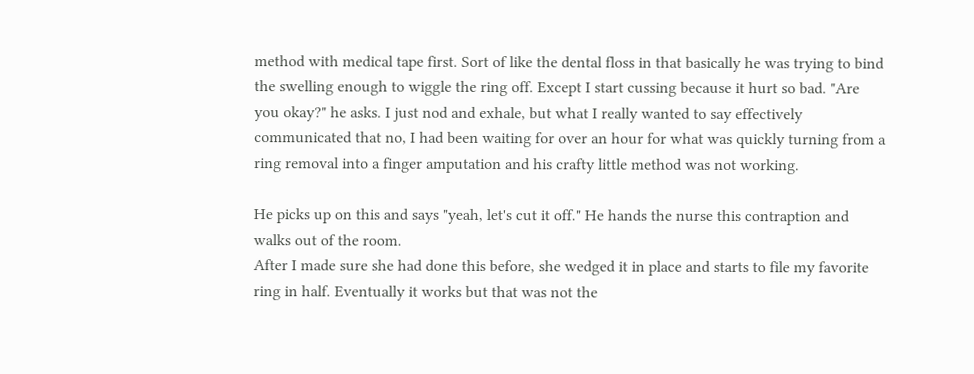method with medical tape first. Sort of like the dental floss in that basically he was trying to bind the swelling enough to wiggle the ring off. Except I start cussing because it hurt so bad. "Are you okay?" he asks. I just nod and exhale, but what I really wanted to say effectively communicated that no, I had been waiting for over an hour for what was quickly turning from a ring removal into a finger amputation and his crafty little method was not working.

He picks up on this and says "yeah, let's cut it off." He hands the nurse this contraption and walks out of the room.
After I made sure she had done this before, she wedged it in place and starts to file my favorite ring in half. Eventually it works but that was not the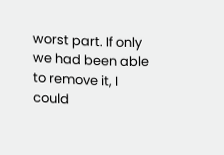worst part. If only we had been able to remove it, I could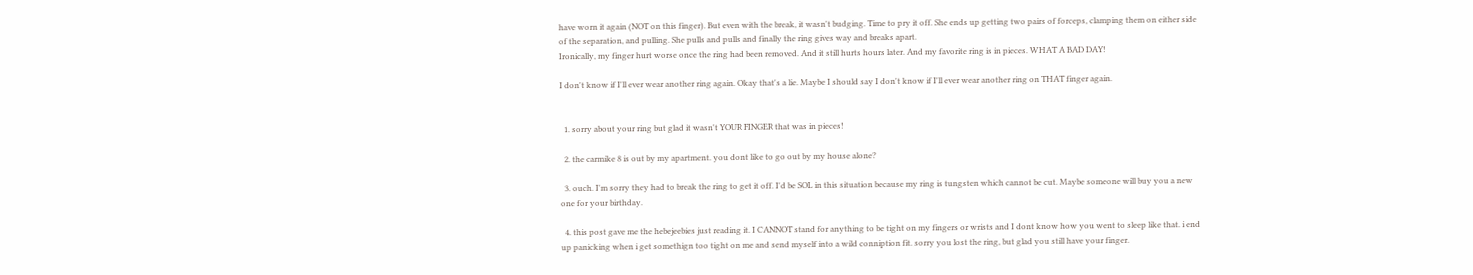have worn it again (NOT on this finger). But even with the break, it wasn't budging. Time to pry it off. She ends up getting two pairs of forceps, clamping them on either side of the separation, and pulling. She pulls and pulls and finally the ring gives way and breaks apart.
Ironically, my finger hurt worse once the ring had been removed. And it still hurts hours later. And my favorite ring is in pieces. WHAT A BAD DAY!

I don't know if I'll ever wear another ring again. Okay that's a lie. Maybe I should say I don't know if I'll ever wear another ring on THAT finger again.


  1. sorry about your ring but glad it wasn't YOUR FINGER that was in pieces!

  2. the carmike 8 is out by my apartment. you dont like to go out by my house alone?

  3. ouch. I'm sorry they had to break the ring to get it off. I'd be SOL in this situation because my ring is tungsten which cannot be cut. Maybe someone will buy you a new one for your birthday.

  4. this post gave me the hebejeebies just reading it. I CANNOT stand for anything to be tight on my fingers or wrists and I dont know how you went to sleep like that. i end up panicking when i get somethign too tight on me and send myself into a wild conniption fit. sorry you lost the ring, but glad you still have your finger.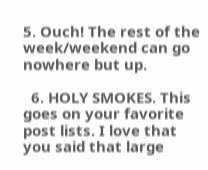5. Ouch! The rest of the week/weekend can go nowhere but up.

  6. HOLY SMOKES. This goes on your favorite post lists. I love that you said that large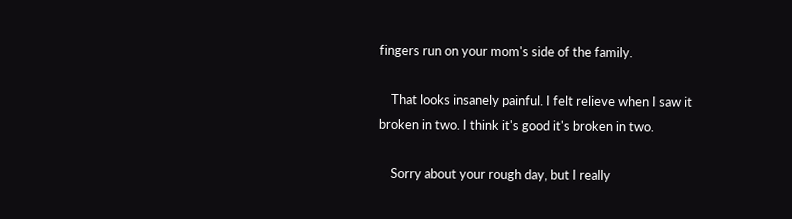fingers run on your mom's side of the family.

    That looks insanely painful. I felt relieve when I saw it broken in two. I think it's good it's broken in two.

    Sorry about your rough day, but I really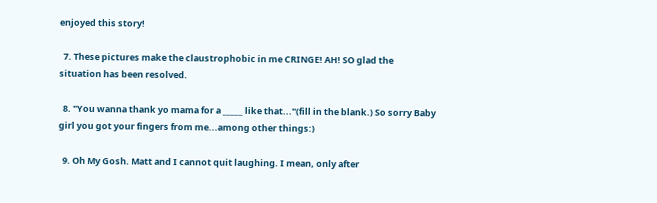enjoyed this story!

  7. These pictures make the claustrophobic in me CRINGE! AH! SO glad the situation has been resolved.

  8. "You wanna thank yo mama for a _____ like that..."(fill in the blank.) So sorry Baby girl you got your fingers from me...among other things:)

  9. Oh My Gosh. Matt and I cannot quit laughing. I mean, only after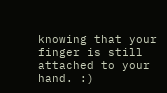knowing that your finger is still attached to your hand. :)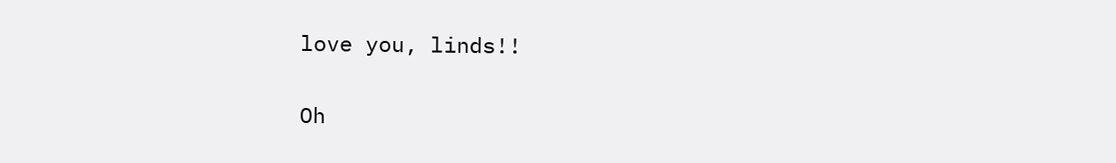love you, linds!!


Oh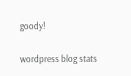goody!

wordpress blog stats